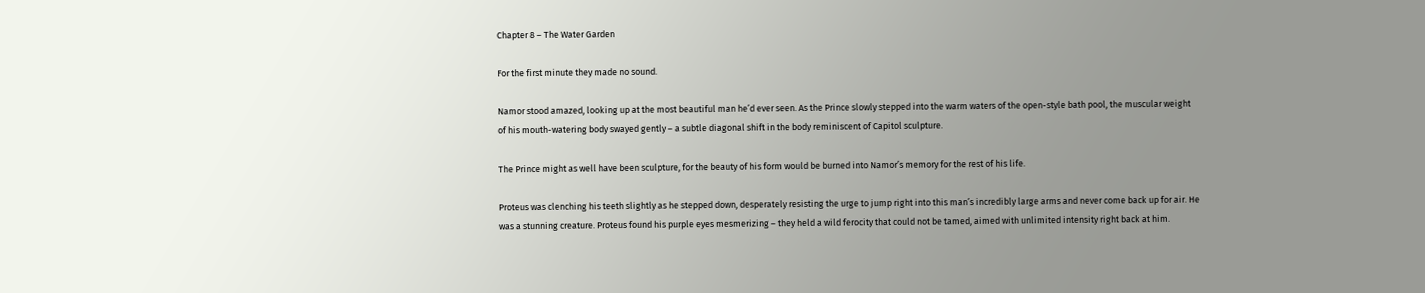Chapter 8 – The Water Garden

For the first minute they made no sound.

Namor stood amazed, looking up at the most beautiful man he’d ever seen. As the Prince slowly stepped into the warm waters of the open-style bath pool, the muscular weight of his mouth-watering body swayed gently – a subtle diagonal shift in the body reminiscent of Capitol sculpture.

The Prince might as well have been sculpture, for the beauty of his form would be burned into Namor’s memory for the rest of his life.

Proteus was clenching his teeth slightly as he stepped down, desperately resisting the urge to jump right into this man’s incredibly large arms and never come back up for air. He was a stunning creature. Proteus found his purple eyes mesmerizing – they held a wild ferocity that could not be tamed, aimed with unlimited intensity right back at him.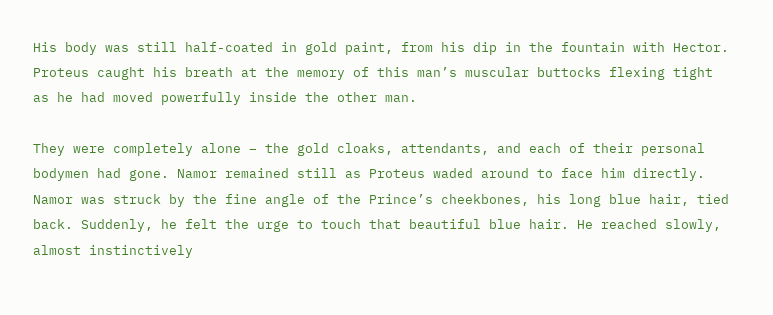His body was still half-coated in gold paint, from his dip in the fountain with Hector. Proteus caught his breath at the memory of this man’s muscular buttocks flexing tight as he had moved powerfully inside the other man.

They were completely alone – the gold cloaks, attendants, and each of their personal bodymen had gone. Namor remained still as Proteus waded around to face him directly. Namor was struck by the fine angle of the Prince’s cheekbones, his long blue hair, tied back. Suddenly, he felt the urge to touch that beautiful blue hair. He reached slowly, almost instinctively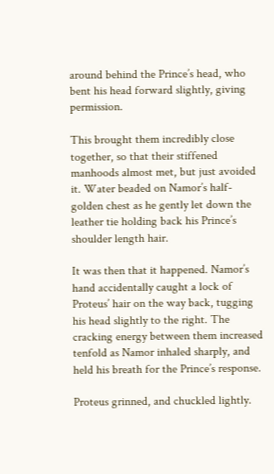around behind the Prince’s head, who bent his head forward slightly, giving permission.

This brought them incredibly close together, so that their stiffened manhoods almost met, but just avoided it. Water beaded on Namor’s half-golden chest as he gently let down the leather tie holding back his Prince’s shoulder length hair.

It was then that it happened. Namor’s hand accidentally caught a lock of Proteus’ hair on the way back, tugging his head slightly to the right. The cracking energy between them increased tenfold as Namor inhaled sharply, and held his breath for the Prince’s response.

Proteus grinned, and chuckled lightly.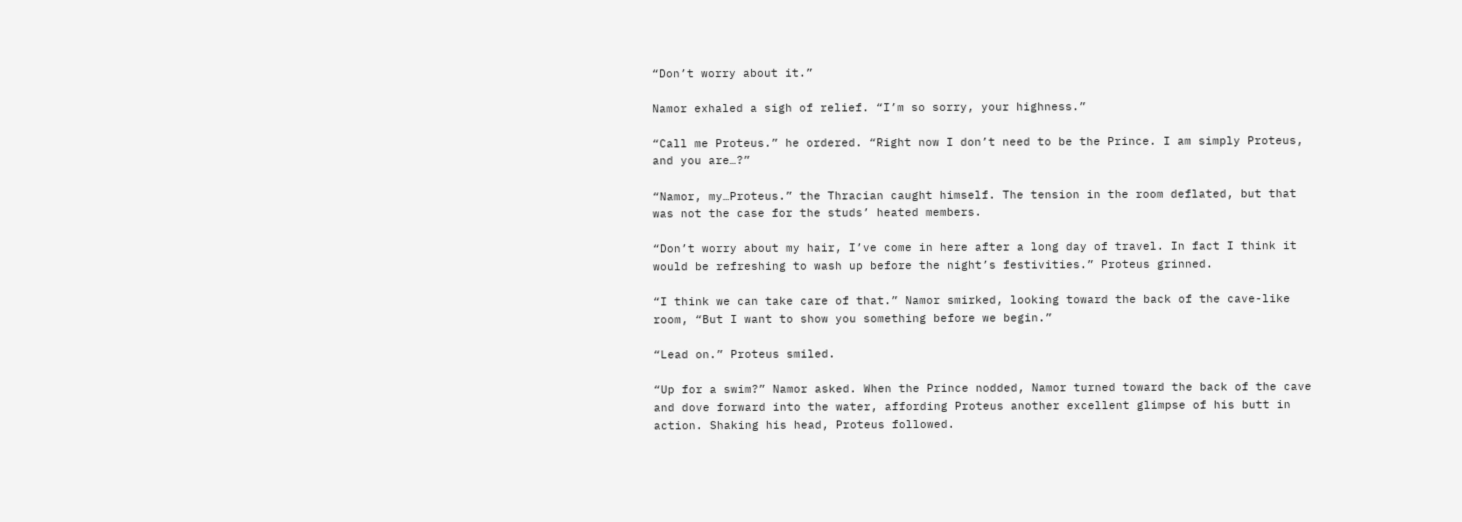“Don’t worry about it.”

Namor exhaled a sigh of relief. “I’m so sorry, your highness.”

“Call me Proteus.” he ordered. “Right now I don’t need to be the Prince. I am simply Proteus, and you are…?”

“Namor, my…Proteus.” the Thracian caught himself. The tension in the room deflated, but that was not the case for the studs’ heated members.

“Don’t worry about my hair, I’ve come in here after a long day of travel. In fact I think it would be refreshing to wash up before the night’s festivities.” Proteus grinned.

“I think we can take care of that.” Namor smirked, looking toward the back of the cave-like room, “But I want to show you something before we begin.”

“Lead on.” Proteus smiled.

“Up for a swim?” Namor asked. When the Prince nodded, Namor turned toward the back of the cave and dove forward into the water, affording Proteus another excellent glimpse of his butt in action. Shaking his head, Proteus followed.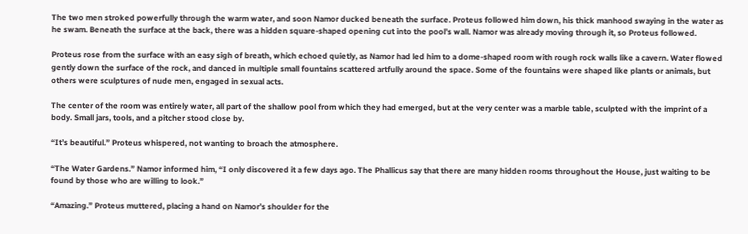The two men stroked powerfully through the warm water, and soon Namor ducked beneath the surface. Proteus followed him down, his thick manhood swaying in the water as he swam. Beneath the surface at the back, there was a hidden square-shaped opening cut into the pool’s wall. Namor was already moving through it, so Proteus followed.

Proteus rose from the surface with an easy sigh of breath, which echoed quietly, as Namor had led him to a dome-shaped room with rough rock walls like a cavern. Water flowed gently down the surface of the rock, and danced in multiple small fountains scattered artfully around the space. Some of the fountains were shaped like plants or animals, but others were sculptures of nude men, engaged in sexual acts.

The center of the room was entirely water, all part of the shallow pool from which they had emerged, but at the very center was a marble table, sculpted with the imprint of a body. Small jars, tools, and a pitcher stood close by.

“It’s beautiful.” Proteus whispered, not wanting to broach the atmosphere.

“The Water Gardens.” Namor informed him, “I only discovered it a few days ago. The Phallicus say that there are many hidden rooms throughout the House, just waiting to be found by those who are willing to look.”

“Amazing.” Proteus muttered, placing a hand on Namor’s shoulder for the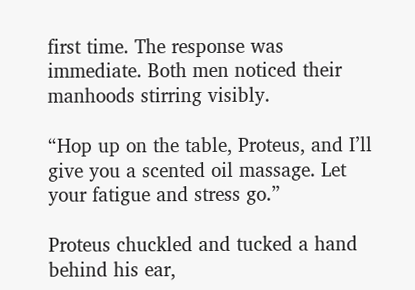first time. The response was immediate. Both men noticed their manhoods stirring visibly.

“Hop up on the table, Proteus, and I’ll give you a scented oil massage. Let your fatigue and stress go.”

Proteus chuckled and tucked a hand behind his ear,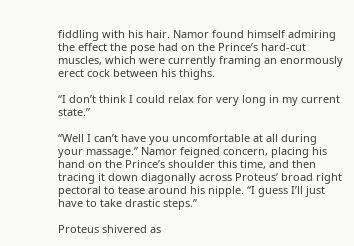fiddling with his hair. Namor found himself admiring the effect the pose had on the Prince’s hard-cut muscles, which were currently framing an enormously erect cock between his thighs.

“I don’t think I could relax for very long in my current state.”

“Well I can’t have you uncomfortable at all during your massage.” Namor feigned concern, placing his hand on the Prince’s shoulder this time, and then tracing it down diagonally across Proteus’ broad right pectoral to tease around his nipple. “I guess I’ll just have to take drastic steps.”

Proteus shivered as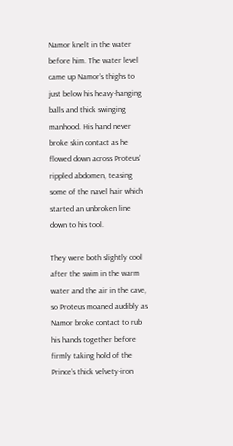Namor knelt in the water before him. The water level came up Namor’s thighs to just below his heavy-hanging balls and thick swinging manhood. His hand never broke skin contact as he flowed down across Proteus’ rippled abdomen, teasing some of the navel hair which started an unbroken line down to his tool.

They were both slightly cool after the swim in the warm water and the air in the cave, so Proteus moaned audibly as Namor broke contact to rub his hands together before firmly taking hold of the Prince’s thick velvety-iron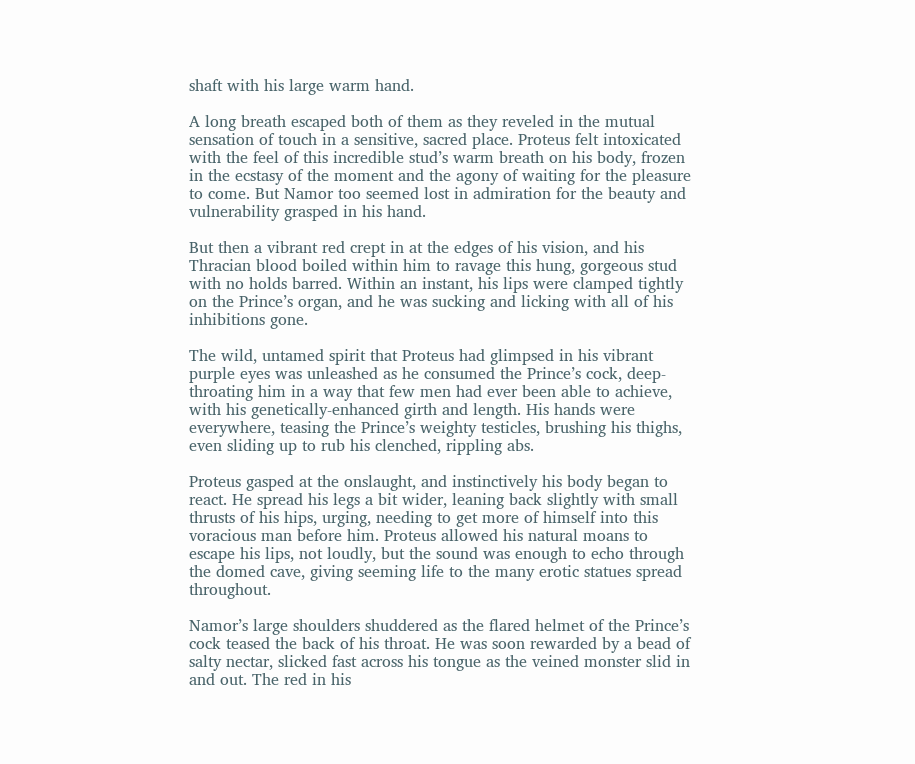shaft with his large warm hand.

A long breath escaped both of them as they reveled in the mutual sensation of touch in a sensitive, sacred place. Proteus felt intoxicated with the feel of this incredible stud’s warm breath on his body, frozen in the ecstasy of the moment and the agony of waiting for the pleasure to come. But Namor too seemed lost in admiration for the beauty and vulnerability grasped in his hand.

But then a vibrant red crept in at the edges of his vision, and his Thracian blood boiled within him to ravage this hung, gorgeous stud with no holds barred. Within an instant, his lips were clamped tightly on the Prince’s organ, and he was sucking and licking with all of his inhibitions gone.

The wild, untamed spirit that Proteus had glimpsed in his vibrant purple eyes was unleashed as he consumed the Prince’s cock, deep-throating him in a way that few men had ever been able to achieve, with his genetically-enhanced girth and length. His hands were everywhere, teasing the Prince’s weighty testicles, brushing his thighs, even sliding up to rub his clenched, rippling abs.

Proteus gasped at the onslaught, and instinctively his body began to react. He spread his legs a bit wider, leaning back slightly with small thrusts of his hips, urging, needing to get more of himself into this voracious man before him. Proteus allowed his natural moans to escape his lips, not loudly, but the sound was enough to echo through the domed cave, giving seeming life to the many erotic statues spread throughout.

Namor’s large shoulders shuddered as the flared helmet of the Prince’s cock teased the back of his throat. He was soon rewarded by a bead of salty nectar, slicked fast across his tongue as the veined monster slid in and out. The red in his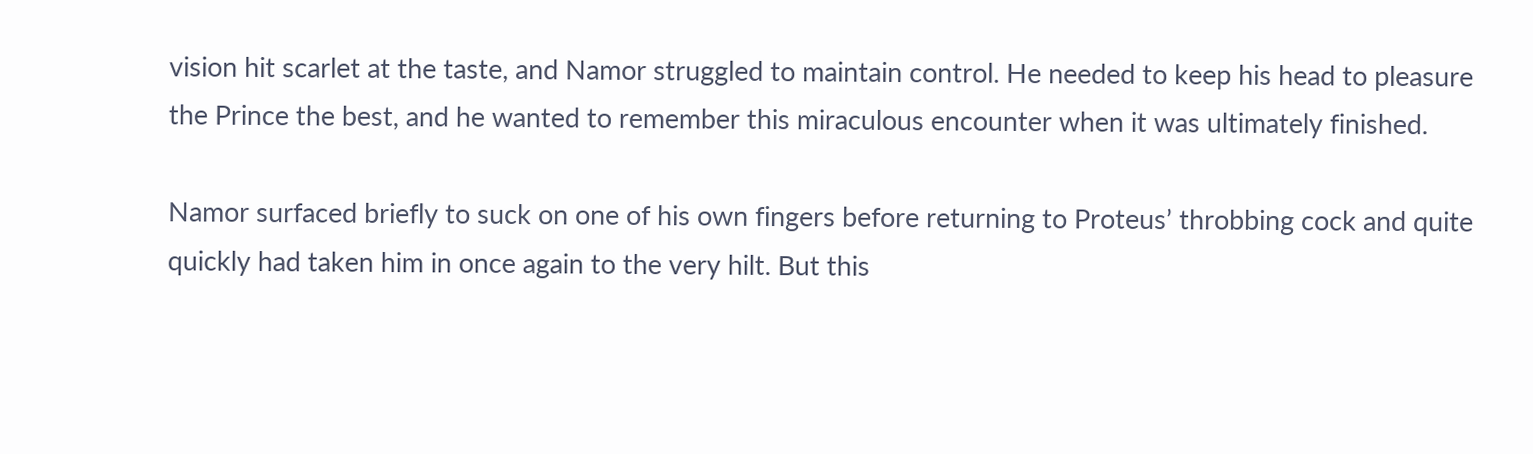vision hit scarlet at the taste, and Namor struggled to maintain control. He needed to keep his head to pleasure the Prince the best, and he wanted to remember this miraculous encounter when it was ultimately finished.

Namor surfaced briefly to suck on one of his own fingers before returning to Proteus’ throbbing cock and quite quickly had taken him in once again to the very hilt. But this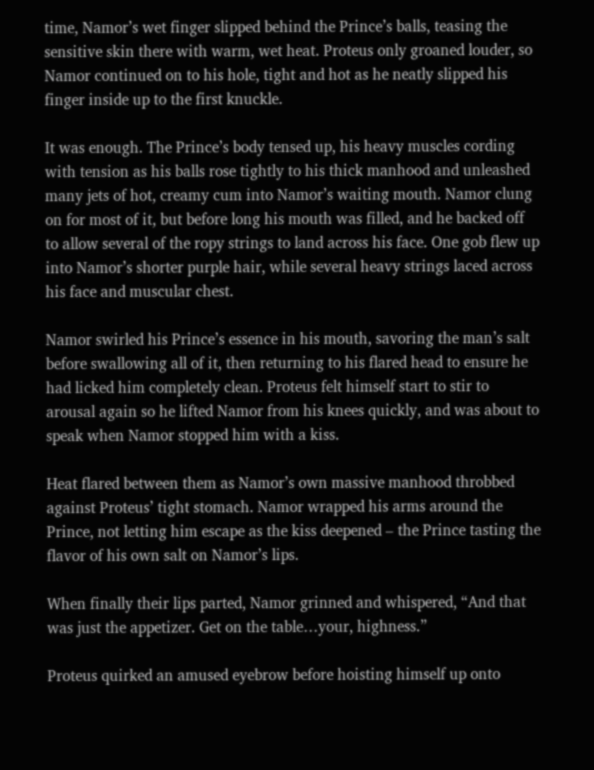time, Namor’s wet finger slipped behind the Prince’s balls, teasing the sensitive skin there with warm, wet heat. Proteus only groaned louder, so Namor continued on to his hole, tight and hot as he neatly slipped his finger inside up to the first knuckle.

It was enough. The Prince’s body tensed up, his heavy muscles cording with tension as his balls rose tightly to his thick manhood and unleashed many jets of hot, creamy cum into Namor’s waiting mouth. Namor clung on for most of it, but before long his mouth was filled, and he backed off to allow several of the ropy strings to land across his face. One gob flew up into Namor’s shorter purple hair, while several heavy strings laced across his face and muscular chest.

Namor swirled his Prince’s essence in his mouth, savoring the man’s salt before swallowing all of it, then returning to his flared head to ensure he had licked him completely clean. Proteus felt himself start to stir to arousal again so he lifted Namor from his knees quickly, and was about to speak when Namor stopped him with a kiss.

Heat flared between them as Namor’s own massive manhood throbbed against Proteus’ tight stomach. Namor wrapped his arms around the Prince, not letting him escape as the kiss deepened – the Prince tasting the flavor of his own salt on Namor’s lips.

When finally their lips parted, Namor grinned and whispered, “And that was just the appetizer. Get on the table…your, highness.”

Proteus quirked an amused eyebrow before hoisting himself up onto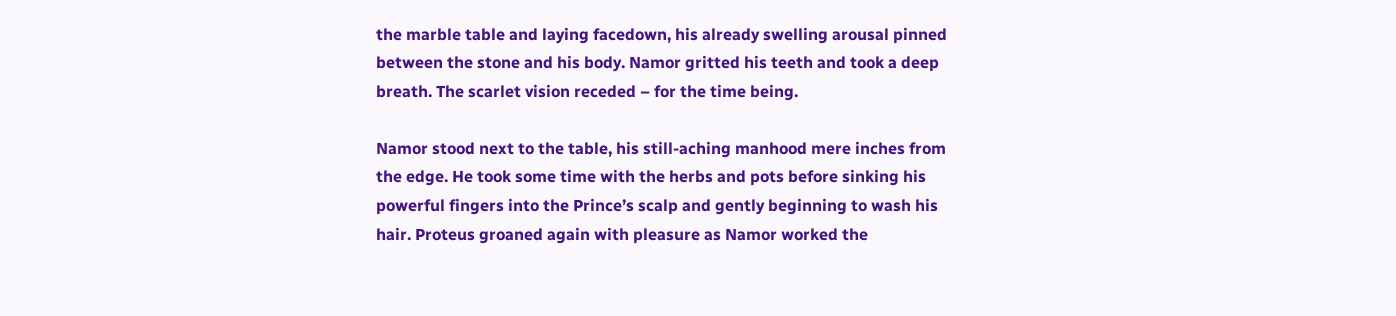the marble table and laying facedown, his already swelling arousal pinned between the stone and his body. Namor gritted his teeth and took a deep breath. The scarlet vision receded – for the time being.

Namor stood next to the table, his still-aching manhood mere inches from the edge. He took some time with the herbs and pots before sinking his powerful fingers into the Prince’s scalp and gently beginning to wash his hair. Proteus groaned again with pleasure as Namor worked the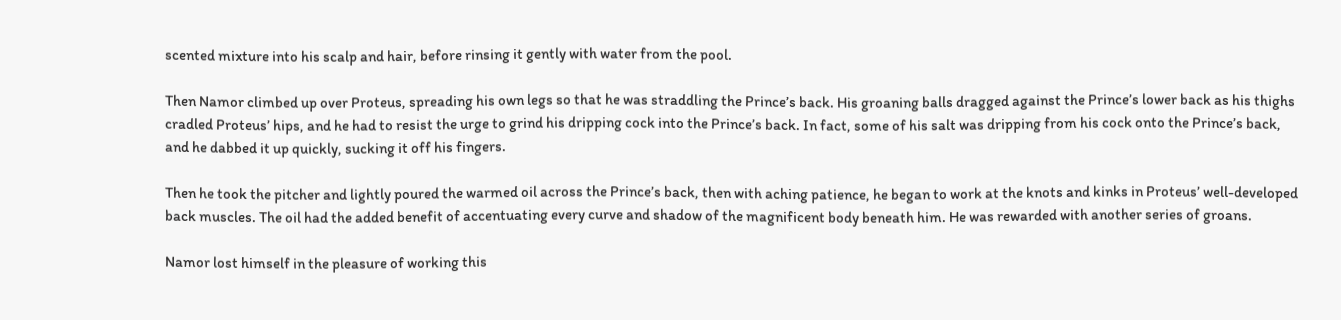scented mixture into his scalp and hair, before rinsing it gently with water from the pool.

Then Namor climbed up over Proteus, spreading his own legs so that he was straddling the Prince’s back. His groaning balls dragged against the Prince’s lower back as his thighs cradled Proteus’ hips, and he had to resist the urge to grind his dripping cock into the Prince’s back. In fact, some of his salt was dripping from his cock onto the Prince’s back, and he dabbed it up quickly, sucking it off his fingers.

Then he took the pitcher and lightly poured the warmed oil across the Prince’s back, then with aching patience, he began to work at the knots and kinks in Proteus’ well-developed back muscles. The oil had the added benefit of accentuating every curve and shadow of the magnificent body beneath him. He was rewarded with another series of groans.

Namor lost himself in the pleasure of working this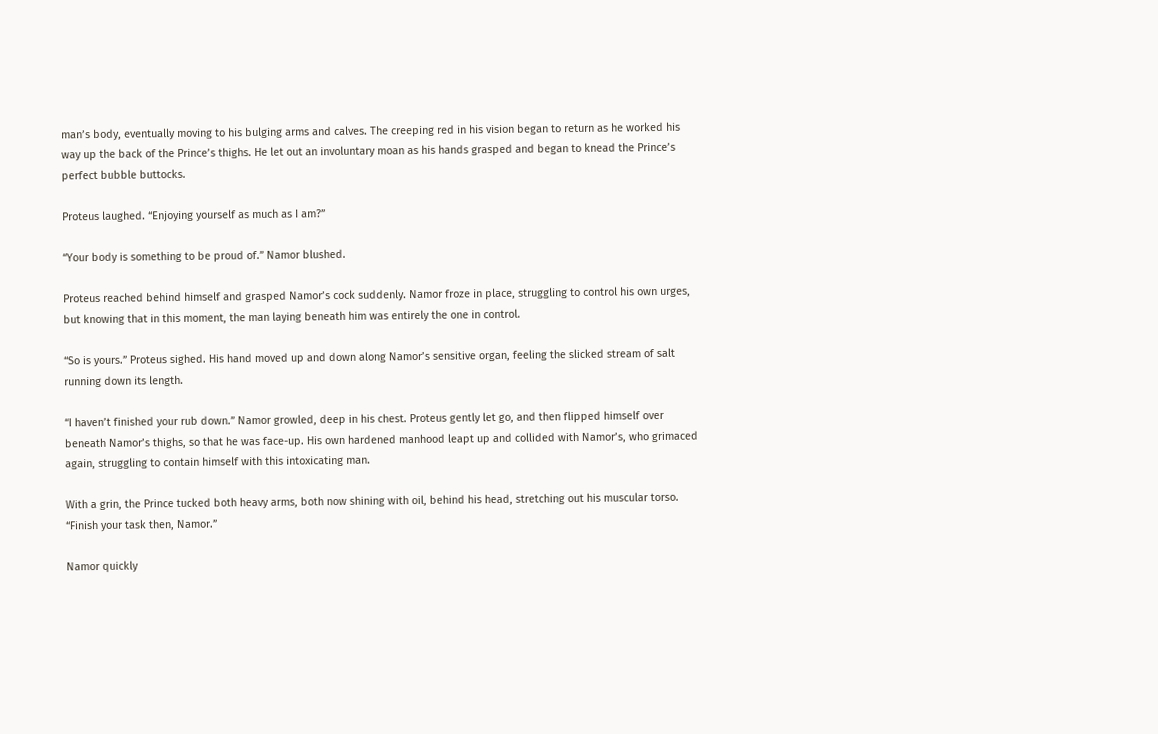man’s body, eventually moving to his bulging arms and calves. The creeping red in his vision began to return as he worked his way up the back of the Prince’s thighs. He let out an involuntary moan as his hands grasped and began to knead the Prince’s perfect bubble buttocks.

Proteus laughed. “Enjoying yourself as much as I am?”

“Your body is something to be proud of.” Namor blushed.

Proteus reached behind himself and grasped Namor’s cock suddenly. Namor froze in place, struggling to control his own urges, but knowing that in this moment, the man laying beneath him was entirely the one in control.

“So is yours.” Proteus sighed. His hand moved up and down along Namor’s sensitive organ, feeling the slicked stream of salt running down its length.

“I haven’t finished your rub down.” Namor growled, deep in his chest. Proteus gently let go, and then flipped himself over beneath Namor’s thighs, so that he was face-up. His own hardened manhood leapt up and collided with Namor’s, who grimaced again, struggling to contain himself with this intoxicating man.

With a grin, the Prince tucked both heavy arms, both now shining with oil, behind his head, stretching out his muscular torso. “Finish your task then, Namor.”

Namor quickly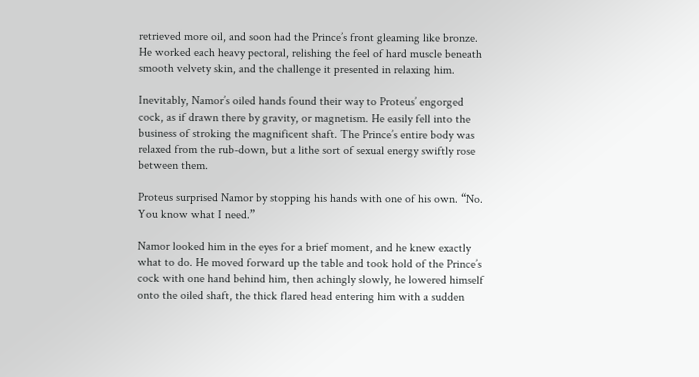retrieved more oil, and soon had the Prince’s front gleaming like bronze. He worked each heavy pectoral, relishing the feel of hard muscle beneath smooth velvety skin, and the challenge it presented in relaxing him.

Inevitably, Namor’s oiled hands found their way to Proteus’ engorged cock, as if drawn there by gravity, or magnetism. He easily fell into the business of stroking the magnificent shaft. The Prince’s entire body was relaxed from the rub-down, but a lithe sort of sexual energy swiftly rose between them.

Proteus surprised Namor by stopping his hands with one of his own. “No. You know what I need.”

Namor looked him in the eyes for a brief moment, and he knew exactly what to do. He moved forward up the table and took hold of the Prince’s cock with one hand behind him, then achingly slowly, he lowered himself onto the oiled shaft, the thick flared head entering him with a sudden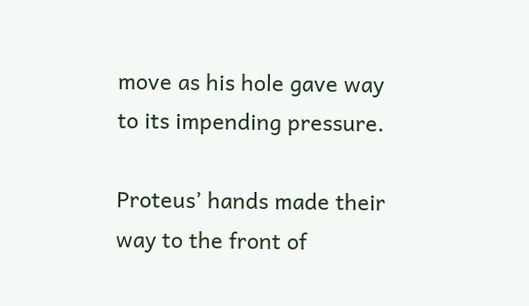move as his hole gave way to its impending pressure.

Proteus’ hands made their way to the front of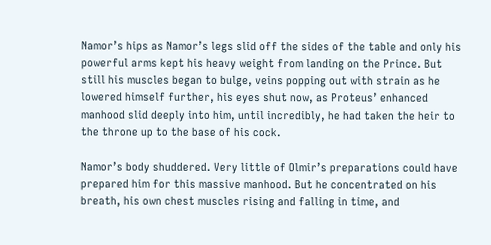Namor’s hips as Namor’s legs slid off the sides of the table and only his powerful arms kept his heavy weight from landing on the Prince. But still his muscles began to bulge, veins popping out with strain as he lowered himself further, his eyes shut now, as Proteus’ enhanced manhood slid deeply into him, until incredibly, he had taken the heir to the throne up to the base of his cock.

Namor’s body shuddered. Very little of Olmir’s preparations could have prepared him for this massive manhood. But he concentrated on his breath, his own chest muscles rising and falling in time, and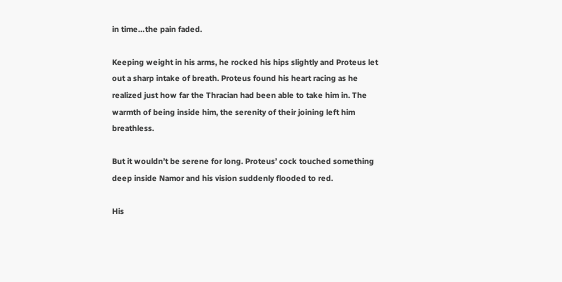in time…the pain faded.

Keeping weight in his arms, he rocked his hips slightly and Proteus let out a sharp intake of breath. Proteus found his heart racing as he realized just how far the Thracian had been able to take him in. The warmth of being inside him, the serenity of their joining left him breathless.

But it wouldn’t be serene for long. Proteus’ cock touched something deep inside Namor and his vision suddenly flooded to red.

His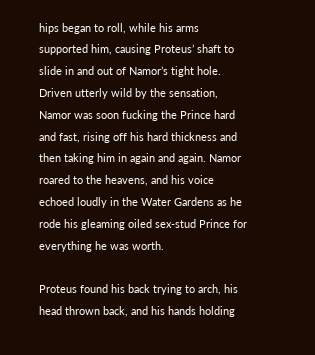hips began to roll, while his arms supported him, causing Proteus’ shaft to slide in and out of Namor’s tight hole. Driven utterly wild by the sensation, Namor was soon fucking the Prince hard and fast, rising off his hard thickness and then taking him in again and again. Namor roared to the heavens, and his voice echoed loudly in the Water Gardens as he rode his gleaming oiled sex-stud Prince for everything he was worth.

Proteus found his back trying to arch, his head thrown back, and his hands holding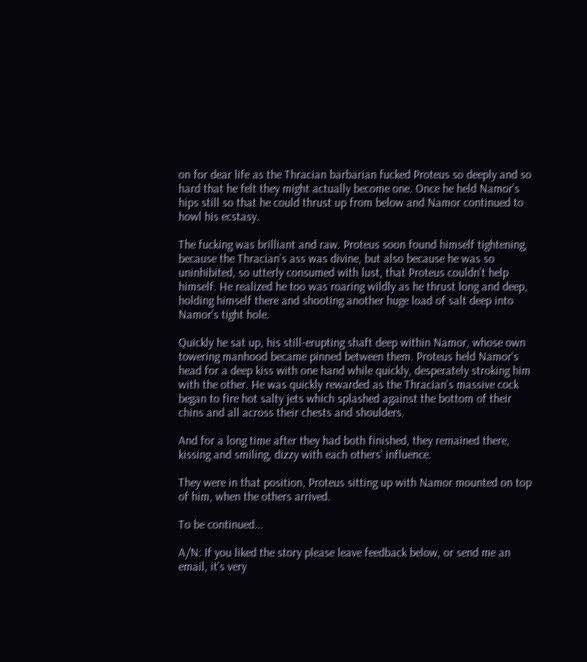on for dear life as the Thracian barbarian fucked Proteus so deeply and so hard that he felt they might actually become one. Once he held Namor’s hips still so that he could thrust up from below and Namor continued to howl his ecstasy.

The fucking was brilliant and raw. Proteus soon found himself tightening, because the Thracian’s ass was divine, but also because he was so uninhibited, so utterly consumed with lust, that Proteus couldn’t help himself. He realized he too was roaring wildly as he thrust long and deep, holding himself there and shooting another huge load of salt deep into Namor’s tight hole.

Quickly he sat up, his still-erupting shaft deep within Namor, whose own towering manhood became pinned between them. Proteus held Namor’s head for a deep kiss with one hand while quickly, desperately stroking him with the other. He was quickly rewarded as the Thracian’s massive cock began to fire hot salty jets which splashed against the bottom of their chins and all across their chests and shoulders.

And for a long time after they had both finished, they remained there, kissing and smiling, dizzy with each others’ influence.

They were in that position, Proteus sitting up with Namor mounted on top of him, when the others arrived.

To be continued...

A/N: If you liked the story please leave feedback below, or send me an email, it's very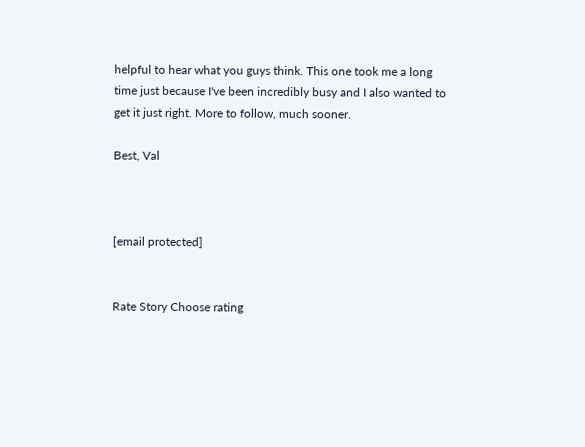helpful to hear what you guys think. This one took me a long time just because I've been incredibly busy and I also wanted to get it just right. More to follow, much sooner.

Best, Val



[email protected]


Rate Story Choose rating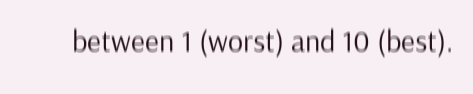between 1 (worst) and 10 (best).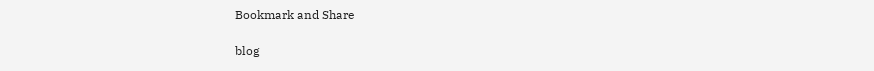Bookmark and Share

blog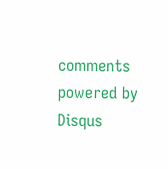comments powered by Disqus